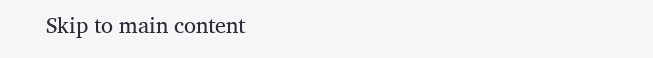Skip to main content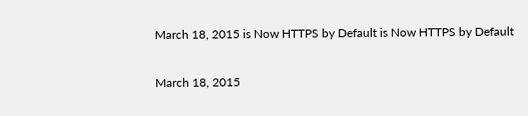March 18, 2015 is Now HTTPS by Default is Now HTTPS by Default

March 18, 2015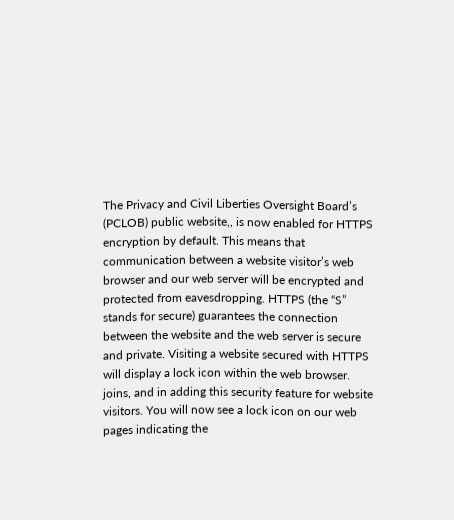The Privacy and Civil Liberties Oversight Board’s (PCLOB) public website,, is now enabled for HTTPS encryption by default. This means that communication between a website visitor’s web browser and our web server will be encrypted and protected from eavesdropping. HTTPS (the “S” stands for secure) guarantees the connection between the website and the web server is secure and private. Visiting a website secured with HTTPS will display a lock icon within the web browser. joins, and in adding this security feature for website visitors. You will now see a lock icon on our web pages indicating the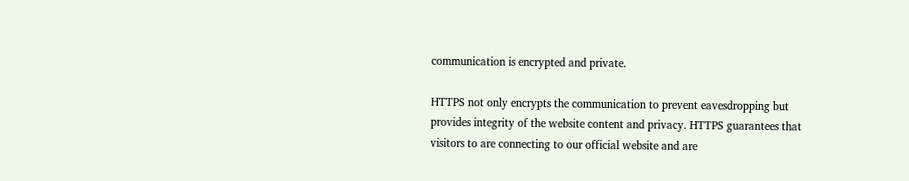communication is encrypted and private.

HTTPS not only encrypts the communication to prevent eavesdropping but provides integrity of the website content and privacy. HTTPS guarantees that visitors to are connecting to our official website and are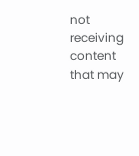not receiving content that may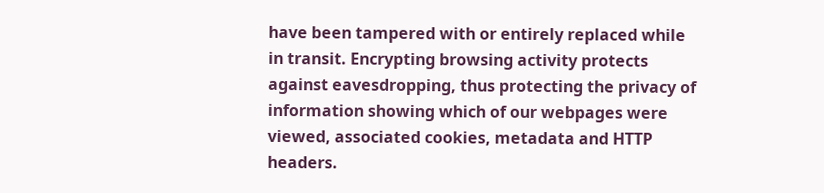have been tampered with or entirely replaced while in transit. Encrypting browsing activity protects against eavesdropping, thus protecting the privacy of information showing which of our webpages were viewed, associated cookies, metadata and HTTP headers.